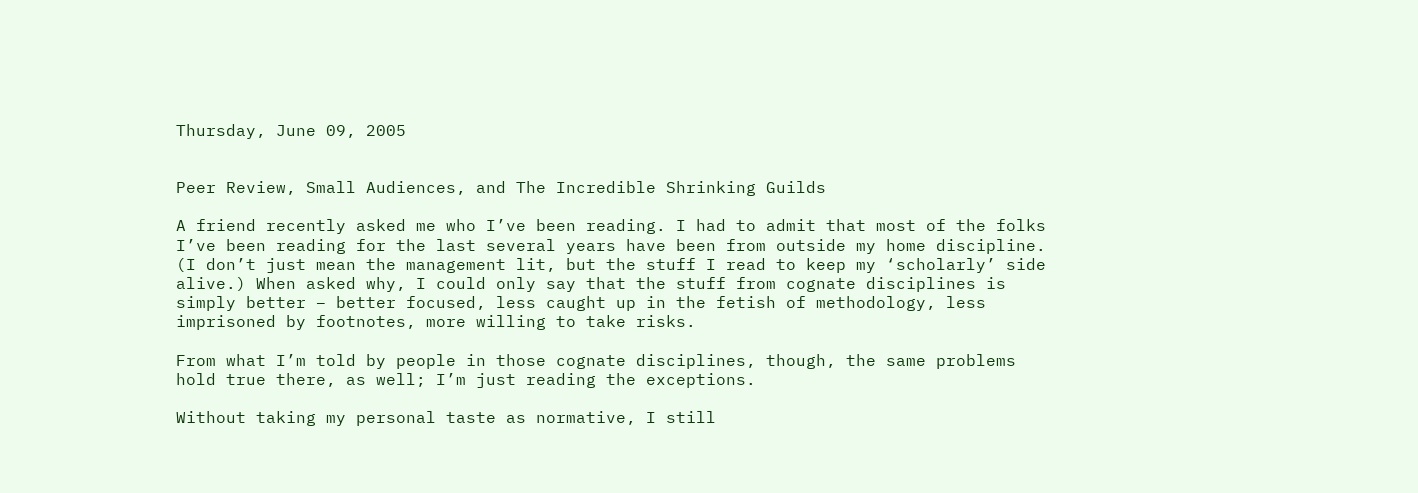Thursday, June 09, 2005


Peer Review, Small Audiences, and The Incredible Shrinking Guilds

A friend recently asked me who I’ve been reading. I had to admit that most of the folks I’ve been reading for the last several years have been from outside my home discipline. (I don’t just mean the management lit, but the stuff I read to keep my ‘scholarly’ side alive.) When asked why, I could only say that the stuff from cognate disciplines is simply better – better focused, less caught up in the fetish of methodology, less imprisoned by footnotes, more willing to take risks.

From what I’m told by people in those cognate disciplines, though, the same problems hold true there, as well; I’m just reading the exceptions.

Without taking my personal taste as normative, I still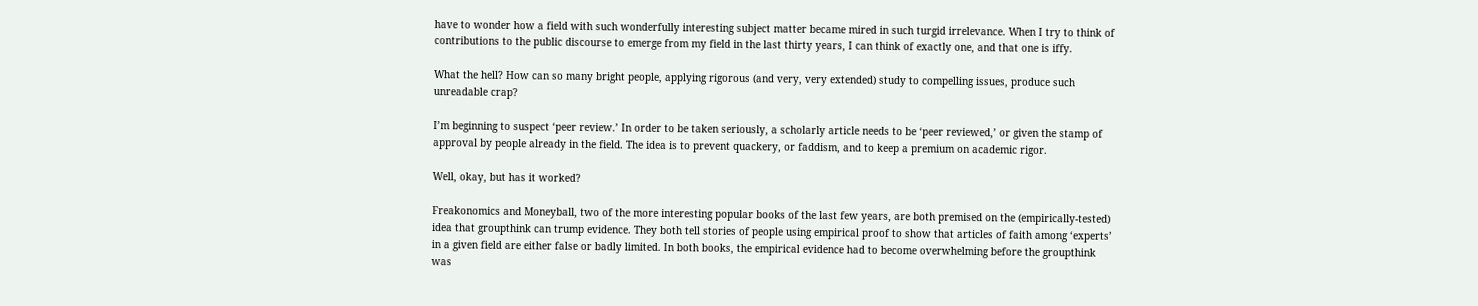have to wonder how a field with such wonderfully interesting subject matter became mired in such turgid irrelevance. When I try to think of contributions to the public discourse to emerge from my field in the last thirty years, I can think of exactly one, and that one is iffy.

What the hell? How can so many bright people, applying rigorous (and very, very extended) study to compelling issues, produce such unreadable crap?

I’m beginning to suspect ‘peer review.’ In order to be taken seriously, a scholarly article needs to be ‘peer reviewed,’ or given the stamp of approval by people already in the field. The idea is to prevent quackery, or faddism, and to keep a premium on academic rigor.

Well, okay, but has it worked?

Freakonomics and Moneyball, two of the more interesting popular books of the last few years, are both premised on the (empirically-tested) idea that groupthink can trump evidence. They both tell stories of people using empirical proof to show that articles of faith among ‘experts’ in a given field are either false or badly limited. In both books, the empirical evidence had to become overwhelming before the groupthink was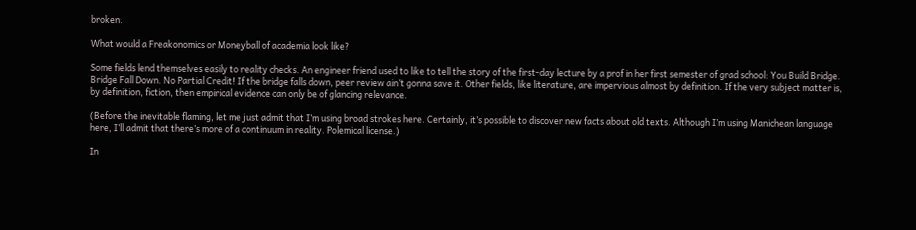broken.

What would a Freakonomics or Moneyball of academia look like?

Some fields lend themselves easily to reality checks. An engineer friend used to like to tell the story of the first-day lecture by a prof in her first semester of grad school: You Build Bridge. Bridge Fall Down. No Partial Credit! If the bridge falls down, peer review ain’t gonna save it. Other fields, like literature, are impervious almost by definition. If the very subject matter is, by definition, fiction, then empirical evidence can only be of glancing relevance.

(Before the inevitable flaming, let me just admit that I’m using broad strokes here. Certainly, it’s possible to discover new facts about old texts. Although I’m using Manichean language here, I’ll admit that there’s more of a continuum in reality. Polemical license.)

In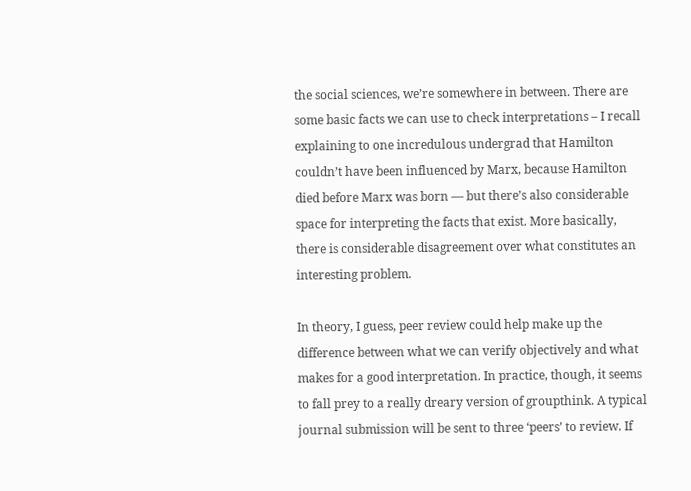the social sciences, we’re somewhere in between. There are some basic facts we can use to check interpretations – I recall explaining to one incredulous undergrad that Hamilton couldn’t have been influenced by Marx, because Hamilton died before Marx was born — but there’s also considerable space for interpreting the facts that exist. More basically, there is considerable disagreement over what constitutes an interesting problem.

In theory, I guess, peer review could help make up the difference between what we can verify objectively and what makes for a good interpretation. In practice, though, it seems to fall prey to a really dreary version of groupthink. A typical journal submission will be sent to three ‘peers’ to review. If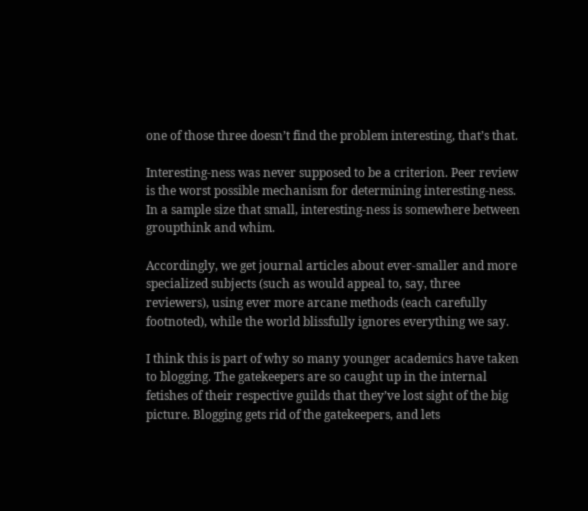one of those three doesn’t find the problem interesting, that’s that.

Interesting-ness was never supposed to be a criterion. Peer review is the worst possible mechanism for determining interesting-ness. In a sample size that small, interesting-ness is somewhere between groupthink and whim.

Accordingly, we get journal articles about ever-smaller and more specialized subjects (such as would appeal to, say, three reviewers), using ever more arcane methods (each carefully footnoted), while the world blissfully ignores everything we say.

I think this is part of why so many younger academics have taken to blogging. The gatekeepers are so caught up in the internal fetishes of their respective guilds that they’ve lost sight of the big picture. Blogging gets rid of the gatekeepers, and lets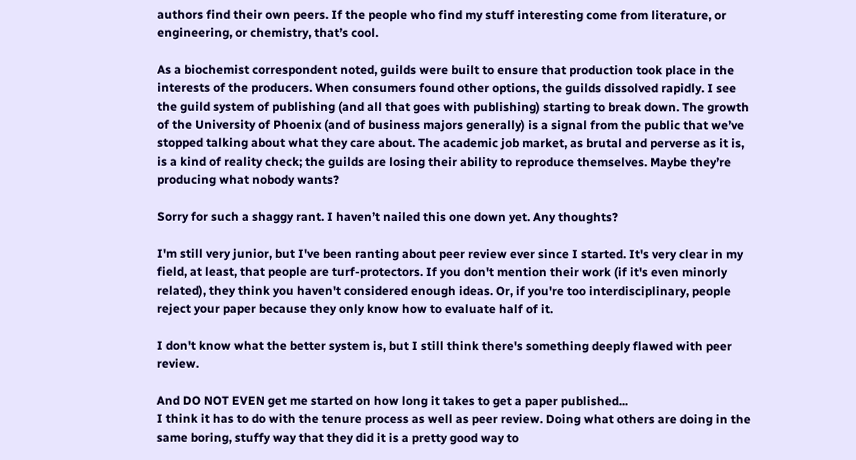authors find their own peers. If the people who find my stuff interesting come from literature, or engineering, or chemistry, that’s cool.

As a biochemist correspondent noted, guilds were built to ensure that production took place in the interests of the producers. When consumers found other options, the guilds dissolved rapidly. I see the guild system of publishing (and all that goes with publishing) starting to break down. The growth of the University of Phoenix (and of business majors generally) is a signal from the public that we’ve stopped talking about what they care about. The academic job market, as brutal and perverse as it is, is a kind of reality check; the guilds are losing their ability to reproduce themselves. Maybe they’re producing what nobody wants?

Sorry for such a shaggy rant. I haven’t nailed this one down yet. Any thoughts?

I'm still very junior, but I've been ranting about peer review ever since I started. It's very clear in my field, at least, that people are turf-protectors. If you don't mention their work (if it's even minorly related), they think you haven't considered enough ideas. Or, if you're too interdisciplinary, people reject your paper because they only know how to evaluate half of it.

I don't know what the better system is, but I still think there's something deeply flawed with peer review.

And DO NOT EVEN get me started on how long it takes to get a paper published...
I think it has to do with the tenure process as well as peer review. Doing what others are doing in the same boring, stuffy way that they did it is a pretty good way to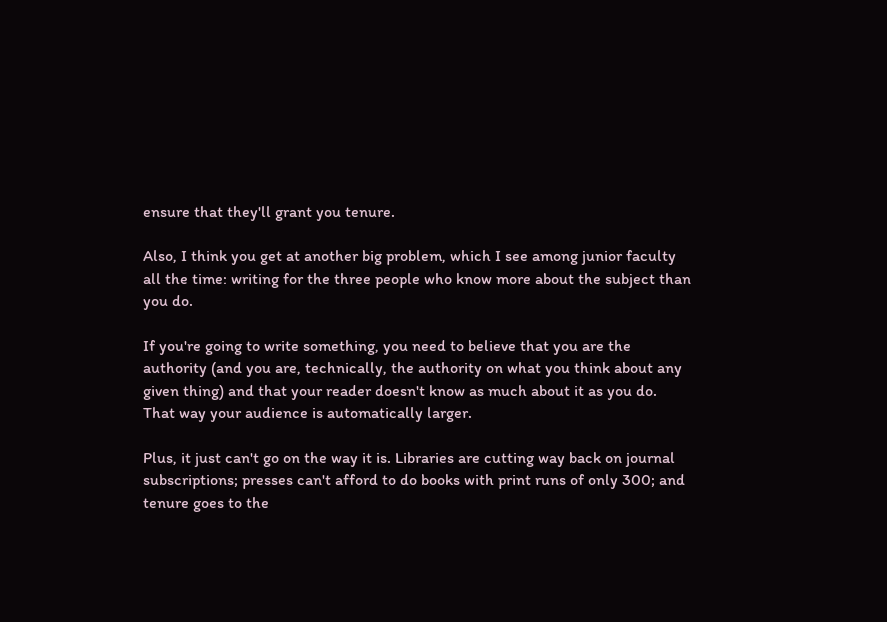ensure that they'll grant you tenure.

Also, I think you get at another big problem, which I see among junior faculty all the time: writing for the three people who know more about the subject than you do.

If you're going to write something, you need to believe that you are the authority (and you are, technically, the authority on what you think about any given thing) and that your reader doesn't know as much about it as you do. That way your audience is automatically larger.

Plus, it just can't go on the way it is. Libraries are cutting way back on journal subscriptions; presses can't afford to do books with print runs of only 300; and tenure goes to the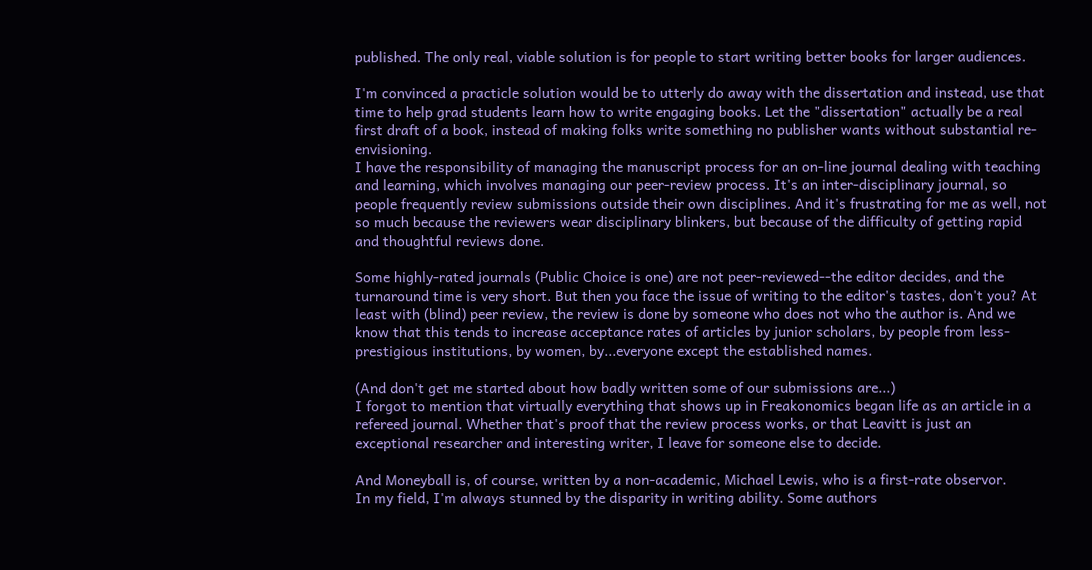published. The only real, viable solution is for people to start writing better books for larger audiences.

I'm convinced a practicle solution would be to utterly do away with the dissertation and instead, use that time to help grad students learn how to write engaging books. Let the "dissertation" actually be a real first draft of a book, instead of making folks write something no publisher wants without substantial re-envisioning.
I have the responsibility of managing the manuscript process for an on-line journal dealing with teaching and learning, which involves managing our peer-review process. It's an inter-disciplinary journal, so people frequently review submissions outside their own disciplines. And it's frustrating for me as well, not so much because the reviewers wear disciplinary blinkers, but because of the difficulty of getting rapid and thoughtful reviews done.

Some highly-rated journals (Public Choice is one) are not peer-reviewed--the editor decides, and the turnaround time is very short. But then you face the issue of writing to the editor's tastes, don't you? At least with (blind) peer review, the review is done by someone who does not who the author is. And we know that this tends to increase acceptance rates of articles by junior scholars, by people from less-prestigious institutions, by women, by...everyone except the established names.

(And don't get me started about how badly written some of our submissions are...)
I forgot to mention that virtually everything that shows up in Freakonomics began life as an article in a refereed journal. Whether that's proof that the review process works, or that Leavitt is just an exceptional researcher and interesting writer, I leave for someone else to decide.

And Moneyball is, of course, written by a non-academic, Michael Lewis, who is a first-rate observor.
In my field, I'm always stunned by the disparity in writing ability. Some authors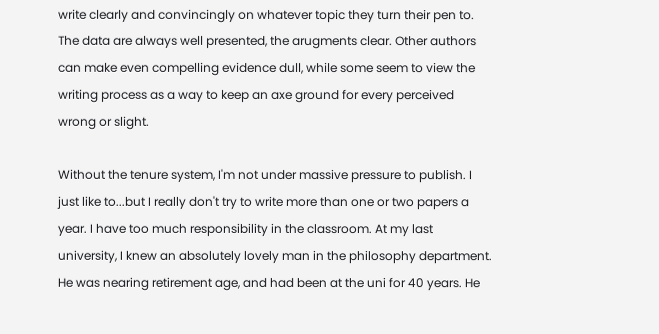write clearly and convincingly on whatever topic they turn their pen to. The data are always well presented, the arugments clear. Other authors can make even compelling evidence dull, while some seem to view the writing process as a way to keep an axe ground for every perceived wrong or slight.

Without the tenure system, I'm not under massive pressure to publish. I just like to...but I really don't try to write more than one or two papers a year. I have too much responsibility in the classroom. At my last university, I knew an absolutely lovely man in the philosophy department. He was nearing retirement age, and had been at the uni for 40 years. He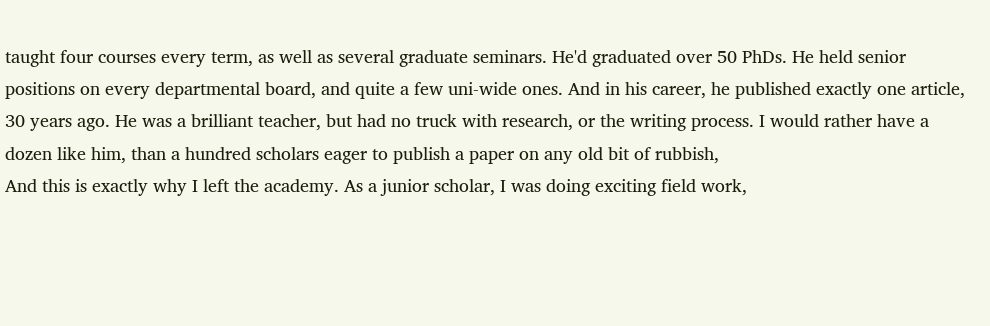taught four courses every term, as well as several graduate seminars. He'd graduated over 50 PhDs. He held senior positions on every departmental board, and quite a few uni-wide ones. And in his career, he published exactly one article, 30 years ago. He was a brilliant teacher, but had no truck with research, or the writing process. I would rather have a dozen like him, than a hundred scholars eager to publish a paper on any old bit of rubbish,
And this is exactly why I left the academy. As a junior scholar, I was doing exciting field work,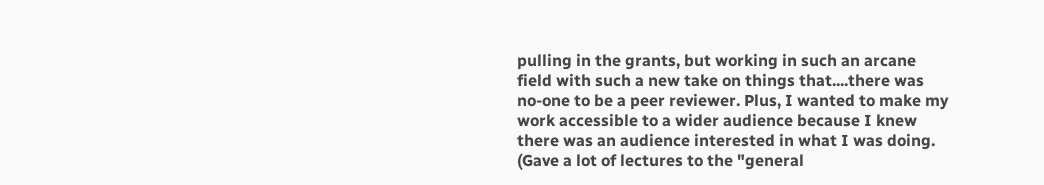pulling in the grants, but working in such an arcane field with such a new take on things that....there was no-one to be a peer reviewer. Plus, I wanted to make my work accessible to a wider audience because I knew there was an audience interested in what I was doing. (Gave a lot of lectures to the "general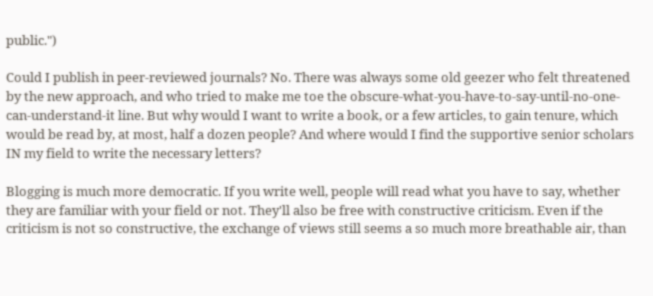public.")

Could I publish in peer-reviewed journals? No. There was always some old geezer who felt threatened by the new approach, and who tried to make me toe the obscure-what-you-have-to-say-until-no-one-can-understand-it line. But why would I want to write a book, or a few articles, to gain tenure, which would be read by, at most, half a dozen people? And where would I find the supportive senior scholars IN my field to write the necessary letters?

Blogging is much more democratic. If you write well, people will read what you have to say, whether they are familiar with your field or not. They'll also be free with constructive criticism. Even if the criticism is not so constructive, the exchange of views still seems a so much more breathable air, than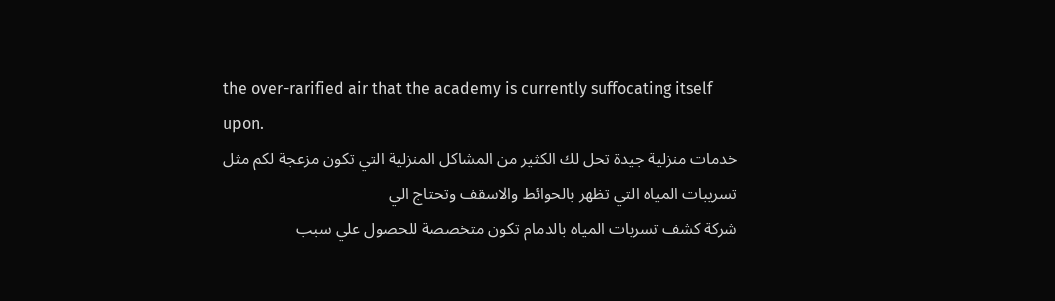the over-rarified air that the academy is currently suffocating itself upon.
خدمات منزلية جيدة تحل لك الكثير من المشاكل المنزلية التي تكون مزعجة لكم مثل تسريبات المياه التي تظهر بالحوائط والاسقف وتحتاج الي
شركة كشف تسربات المياه بالدمام تكون متخصصة للحصول علي سبب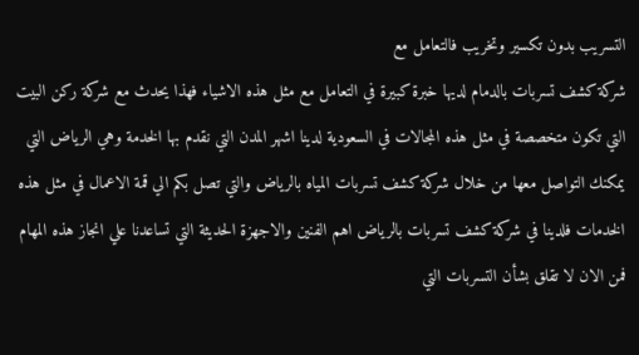التسريب بدون تكسير وتخريب فالتعامل مع
شركة كشف تسربات بالدمام لديها خبرة كبيرة في التعامل مع مثل هذه الاشياء فهذا يحدث مع شركة ركن البيت التي تكون متخصصة في مثل هذه المجالات في السعودية لدينا اشهر المدن التي نقدم بها الخدمة وهي الرياض التي يمكنك التواصل معها من خلال شركة كشف تسربات المياه بالرياض والتي تصل بكم الي قمة الاعمال في مثل هذه الخدمات فلدينا في شركة كشف تسربات بالرياض اهم الفنين والاجهزة الحديثة التي تساعدنا علي انجاز هذه المهام فمن الان لا تقلق بشأن التسربات التي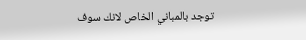توجد بالمباني الخاص لانك سوف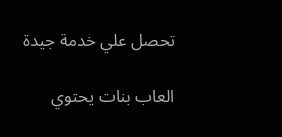تحصل علي خدمة جيدة

العاب بنات يحتوي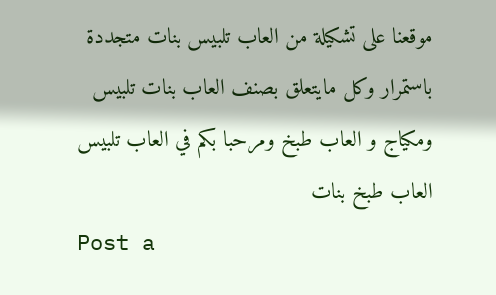موقعنا على تشكيلة من العاب تلبيس بنات متجددة باستمرار وكل مايتعلق بصنف العاب بنات تلبيس ومكياج و العاب طبخ ومرحبا بكم في العاب تلبيس
العاب طبخ بنات
Post a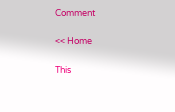Comment

<< Home

This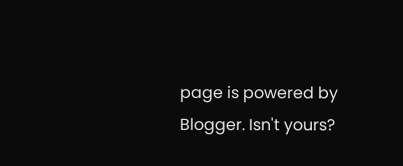page is powered by Blogger. Isn't yours?